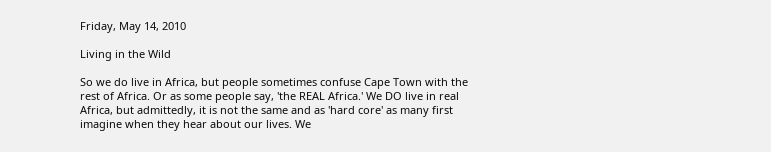Friday, May 14, 2010

Living in the Wild

So we do live in Africa, but people sometimes confuse Cape Town with the rest of Africa. Or as some people say, 'the REAL Africa.' We DO live in real Africa, but admittedly, it is not the same and as 'hard core' as many first imagine when they hear about our lives. We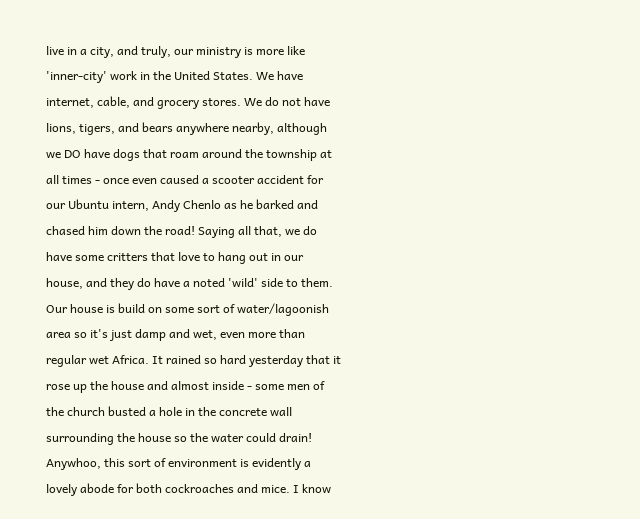live in a city, and truly, our ministry is more like 'inner-city' work in the United States. We have internet, cable, and grocery stores. We do not have lions, tigers, and bears anywhere nearby, although we DO have dogs that roam around the township at all times - once even caused a scooter accident for our Ubuntu intern, Andy Chenlo as he barked and chased him down the road! Saying all that, we do have some critters that love to hang out in our house, and they do have a noted 'wild' side to them. Our house is build on some sort of water/lagoonish area so it's just damp and wet, even more than regular wet Africa. It rained so hard yesterday that it rose up the house and almost inside - some men of the church busted a hole in the concrete wall surrounding the house so the water could drain! Anywhoo, this sort of environment is evidently a lovely abode for both cockroaches and mice. I know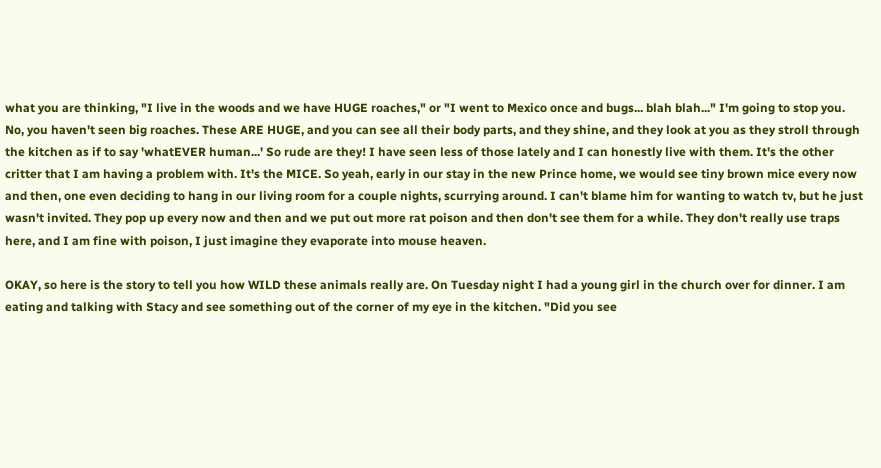what you are thinking, "I live in the woods and we have HUGE roaches," or "I went to Mexico once and bugs... blah blah..." I'm going to stop you. No, you haven't seen big roaches. These ARE HUGE, and you can see all their body parts, and they shine, and they look at you as they stroll through the kitchen as if to say 'whatEVER human...' So rude are they! I have seen less of those lately and I can honestly live with them. It's the other critter that I am having a problem with. It's the MICE. So yeah, early in our stay in the new Prince home, we would see tiny brown mice every now and then, one even deciding to hang in our living room for a couple nights, scurrying around. I can't blame him for wanting to watch tv, but he just wasn't invited. They pop up every now and then and we put out more rat poison and then don't see them for a while. They don't really use traps here, and I am fine with poison, I just imagine they evaporate into mouse heaven.

OKAY, so here is the story to tell you how WILD these animals really are. On Tuesday night I had a young girl in the church over for dinner. I am eating and talking with Stacy and see something out of the corner of my eye in the kitchen. "Did you see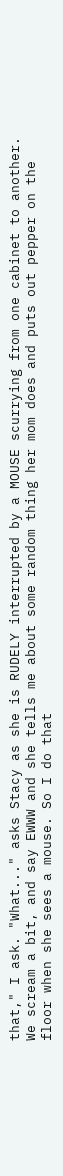that," I ask. "What..." asks Stacy as she is RUDELY interrupted by a MOUSE scurrying from one cabinet to another. We scream a bit, and say EWWW and she tells me about some random thing her mom does and puts out pepper on the floor when she sees a mouse. So I do that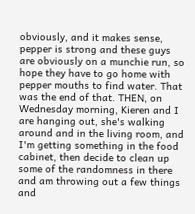obviously, and it makes sense, pepper is strong and these guys are obviously on a munchie run, so hope they have to go home with pepper mouths to find water. That was the end of that. THEN, on Wednesday morning, Kieren and I are hanging out, she's walking around and in the living room, and I'm getting something in the food cabinet, then decide to clean up some of the randomness in there and am throwing out a few things and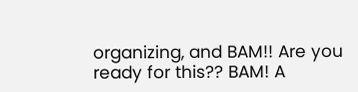organizing, and BAM!! Are you ready for this?? BAM! A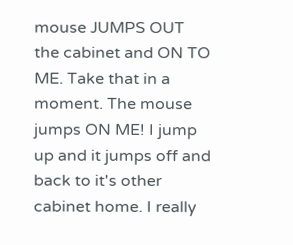mouse JUMPS OUT the cabinet and ON TO ME. Take that in a moment. The mouse jumps ON ME! I jump up and it jumps off and back to it's other cabinet home. I really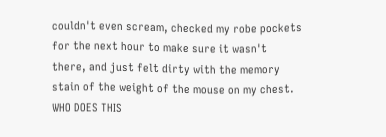couldn't even scream, checked my robe pockets for the next hour to make sure it wasn't there, and just felt dirty with the memory stain of the weight of the mouse on my chest. WHO DOES THIS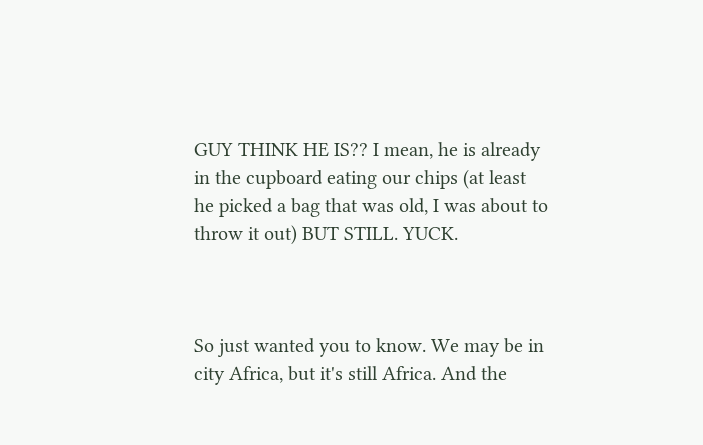GUY THINK HE IS?? I mean, he is already in the cupboard eating our chips (at least he picked a bag that was old, I was about to throw it out) BUT STILL. YUCK.



So just wanted you to know. We may be in city Africa, but it's still Africa. And the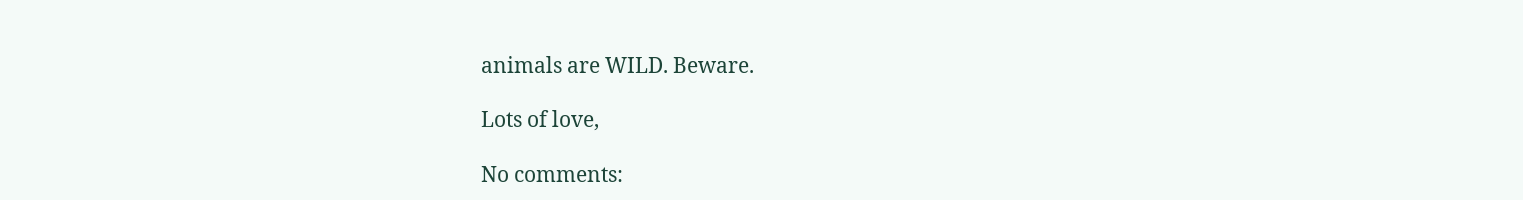animals are WILD. Beware.

Lots of love,

No comments: